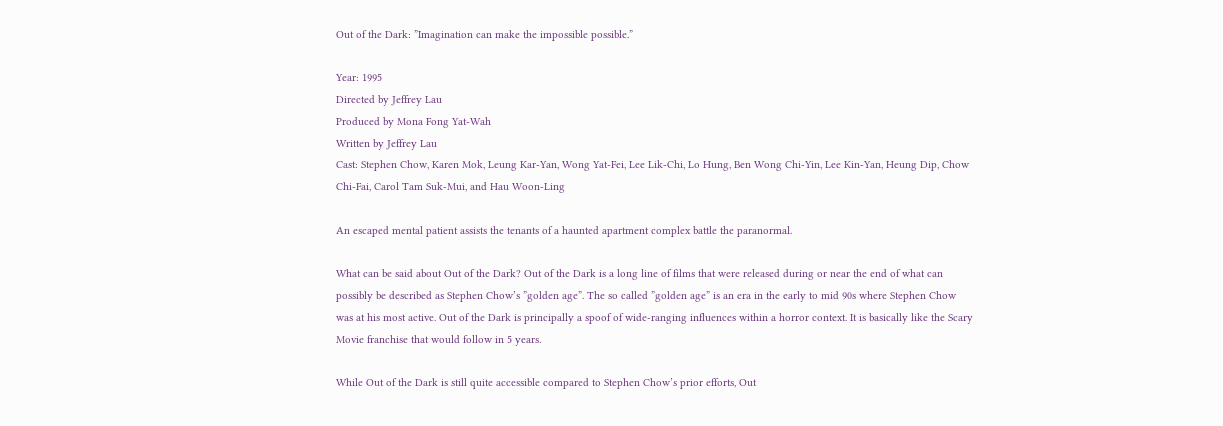Out of the Dark: ”Imagination can make the impossible possible.”

Year: 1995
Directed by Jeffrey Lau
Produced by Mona Fong Yat-Wah
Written by Jeffrey Lau
Cast: Stephen Chow, Karen Mok, Leung Kar-Yan, Wong Yat-Fei, Lee Lik-Chi, Lo Hung, Ben Wong Chi-Yin, Lee Kin-Yan, Heung Dip, Chow Chi-Fai, Carol Tam Suk-Mui, and Hau Woon-Ling

An escaped mental patient assists the tenants of a haunted apartment complex battle the paranormal.

What can be said about Out of the Dark? Out of the Dark is a long line of films that were released during or near the end of what can possibly be described as Stephen Chow’s ”golden age”. The so called ”golden age” is an era in the early to mid 90s where Stephen Chow was at his most active. Out of the Dark is principally a spoof of wide-ranging influences within a horror context. It is basically like the Scary Movie franchise that would follow in 5 years.

While Out of the Dark is still quite accessible compared to Stephen Chow’s prior efforts, Out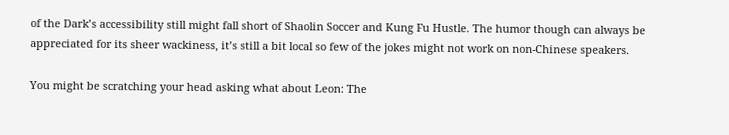of the Dark’s accessibility still might fall short of Shaolin Soccer and Kung Fu Hustle. The humor though can always be appreciated for its sheer wackiness, it’s still a bit local so few of the jokes might not work on non-Chinese speakers.

You might be scratching your head asking what about Leon: The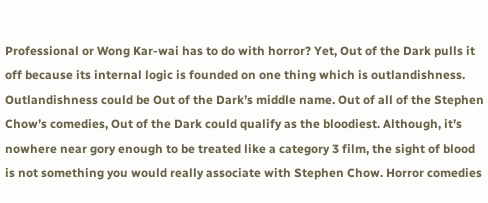Professional or Wong Kar-wai has to do with horror? Yet, Out of the Dark pulls it off because its internal logic is founded on one thing which is outlandishness. Outlandishness could be Out of the Dark’s middle name. Out of all of the Stephen Chow’s comedies, Out of the Dark could qualify as the bloodiest. Although, it’s nowhere near gory enough to be treated like a category 3 film, the sight of blood is not something you would really associate with Stephen Chow. Horror comedies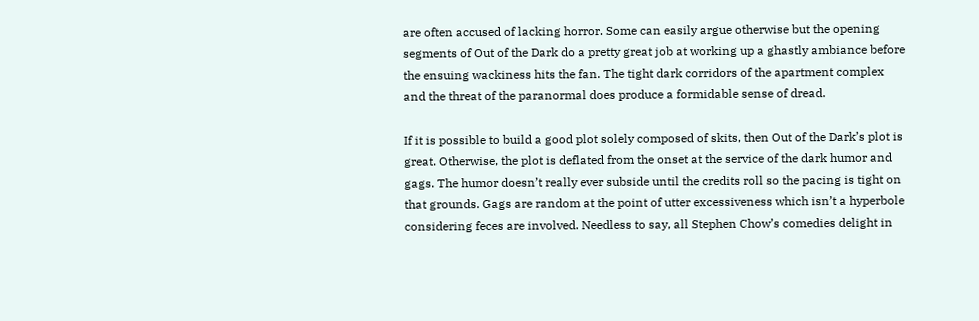are often accused of lacking horror. Some can easily argue otherwise but the opening segments of Out of the Dark do a pretty great job at working up a ghastly ambiance before the ensuing wackiness hits the fan. The tight dark corridors of the apartment complex and the threat of the paranormal does produce a formidable sense of dread.

If it is possible to build a good plot solely composed of skits, then Out of the Dark’s plot is great. Otherwise, the plot is deflated from the onset at the service of the dark humor and gags. The humor doesn’t really ever subside until the credits roll so the pacing is tight on that grounds. Gags are random at the point of utter excessiveness which isn’t a hyperbole considering feces are involved. Needless to say, all Stephen Chow’s comedies delight in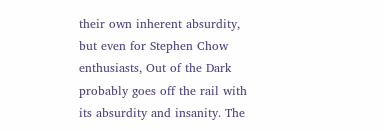their own inherent absurdity, but even for Stephen Chow enthusiasts, Out of the Dark probably goes off the rail with its absurdity and insanity. The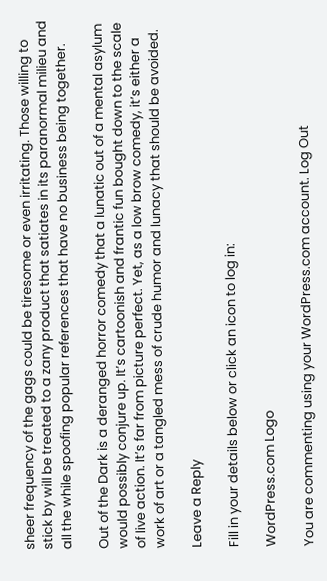sheer frequency of the gags could be tiresome or even irritating. Those willing to stick by will be treated to a zany product that satiates in its paranormal milieu and all the while spoofing popular references that have no business being together.

Out of the Dark is a deranged horror comedy that a lunatic out of a mental asylum would possibly conjure up. It’s cartoonish and frantic fun bought down to the scale of live action. It’s far from picture perfect. Yet, as a low brow comedy, it’s either a work of art or a tangled mess of crude humor and lunacy that should be avoided.

Leave a Reply

Fill in your details below or click an icon to log in:

WordPress.com Logo

You are commenting using your WordPress.com account. Log Out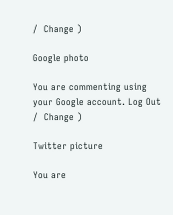/  Change )

Google photo

You are commenting using your Google account. Log Out /  Change )

Twitter picture

You are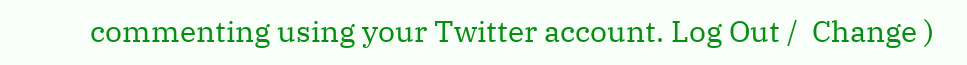commenting using your Twitter account. Log Out /  Change )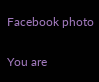Facebook photo

You are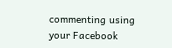commenting using your Facebook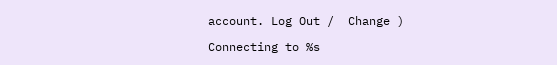account. Log Out /  Change )

Connecting to %s